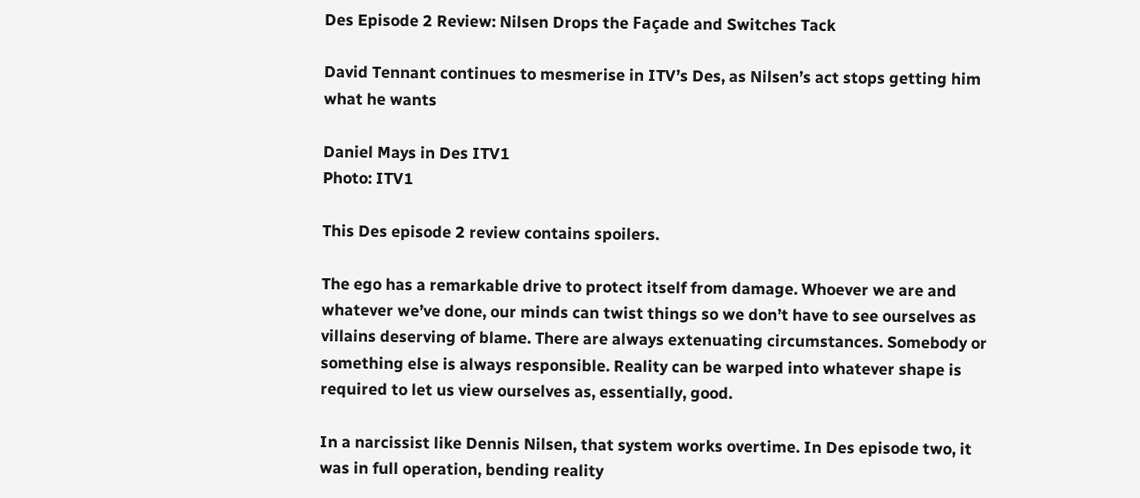Des Episode 2 Review: Nilsen Drops the Façade and Switches Tack

David Tennant continues to mesmerise in ITV’s Des, as Nilsen’s act stops getting him what he wants

Daniel Mays in Des ITV1
Photo: ITV1

This Des episode 2 review contains spoilers.

The ego has a remarkable drive to protect itself from damage. Whoever we are and whatever we’ve done, our minds can twist things so we don’t have to see ourselves as villains deserving of blame. There are always extenuating circumstances. Somebody or something else is always responsible. Reality can be warped into whatever shape is required to let us view ourselves as, essentially, good.

In a narcissist like Dennis Nilsen, that system works overtime. In Des episode two, it was in full operation, bending reality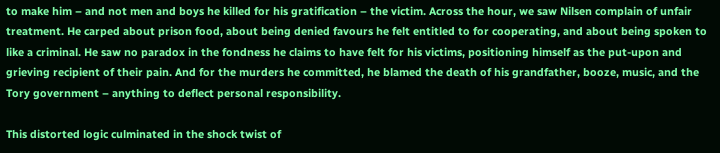to make him – and not men and boys he killed for his gratification – the victim. Across the hour, we saw Nilsen complain of unfair treatment. He carped about prison food, about being denied favours he felt entitled to for cooperating, and about being spoken to like a criminal. He saw no paradox in the fondness he claims to have felt for his victims, positioning himself as the put-upon and grieving recipient of their pain. And for the murders he committed, he blamed the death of his grandfather, booze, music, and the Tory government – anything to deflect personal responsibility.

This distorted logic culminated in the shock twist of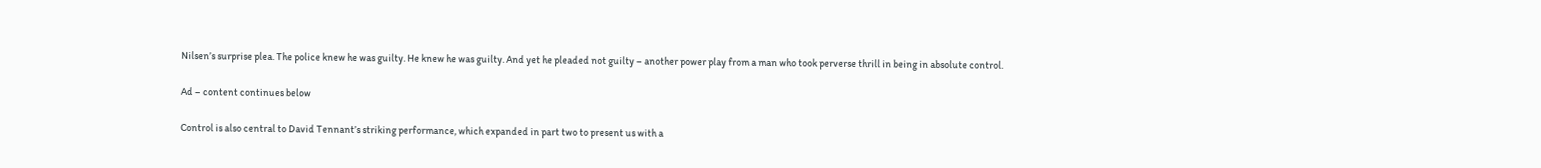Nilsen’s surprise plea. The police knew he was guilty. He knew he was guilty. And yet he pleaded not guilty – another power play from a man who took perverse thrill in being in absolute control.

Ad – content continues below

Control is also central to David Tennant’s striking performance, which expanded in part two to present us with a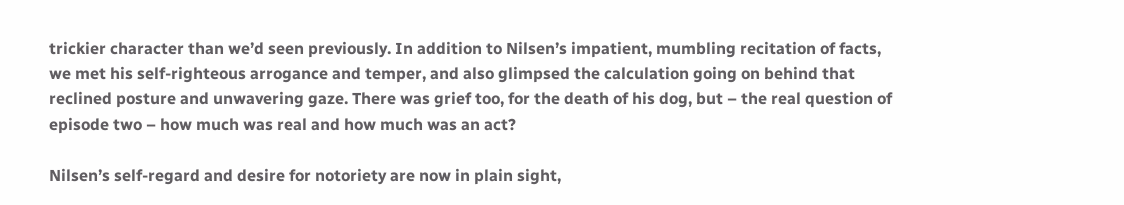trickier character than we’d seen previously. In addition to Nilsen’s impatient, mumbling recitation of facts, we met his self-righteous arrogance and temper, and also glimpsed the calculation going on behind that reclined posture and unwavering gaze. There was grief too, for the death of his dog, but – the real question of episode two – how much was real and how much was an act?

Nilsen’s self-regard and desire for notoriety are now in plain sight,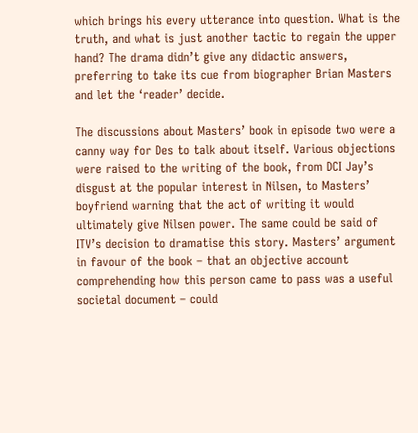which brings his every utterance into question. What is the truth, and what is just another tactic to regain the upper hand? The drama didn’t give any didactic answers, preferring to take its cue from biographer Brian Masters and let the ‘reader’ decide.

The discussions about Masters’ book in episode two were a canny way for Des to talk about itself. Various objections were raised to the writing of the book, from DCI Jay’s disgust at the popular interest in Nilsen, to Masters’ boyfriend warning that the act of writing it would ultimately give Nilsen power. The same could be said of ITV’s decision to dramatise this story. Masters’ argument in favour of the book – that an objective account comprehending how this person came to pass was a useful societal document – could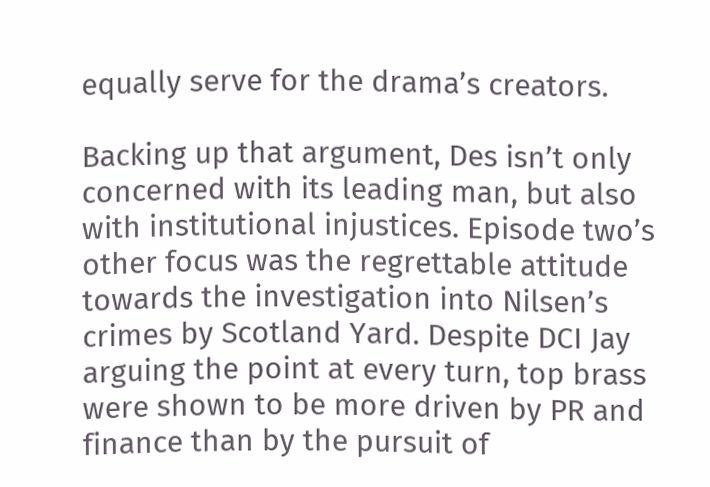equally serve for the drama’s creators.

Backing up that argument, Des isn’t only concerned with its leading man, but also with institutional injustices. Episode two’s other focus was the regrettable attitude towards the investigation into Nilsen’s crimes by Scotland Yard. Despite DCI Jay arguing the point at every turn, top brass were shown to be more driven by PR and finance than by the pursuit of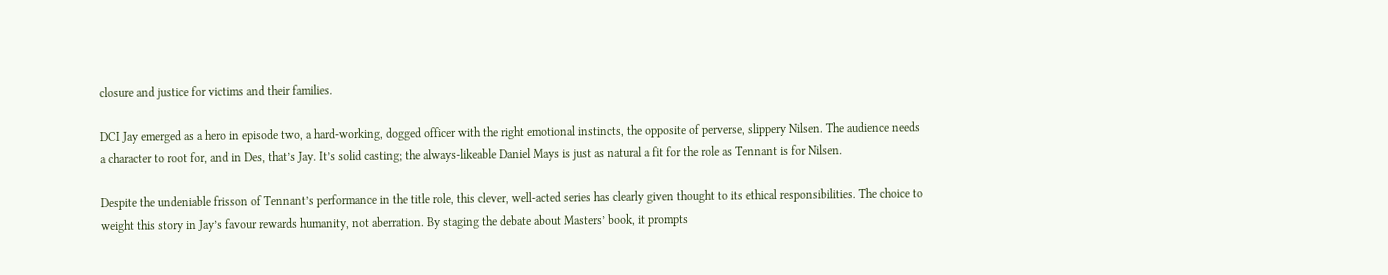closure and justice for victims and their families.

DCI Jay emerged as a hero in episode two, a hard-working, dogged officer with the right emotional instincts, the opposite of perverse, slippery Nilsen. The audience needs a character to root for, and in Des, that’s Jay. It’s solid casting; the always-likeable Daniel Mays is just as natural a fit for the role as Tennant is for Nilsen.

Despite the undeniable frisson of Tennant’s performance in the title role, this clever, well-acted series has clearly given thought to its ethical responsibilities. The choice to weight this story in Jay’s favour rewards humanity, not aberration. By staging the debate about Masters’ book, it prompts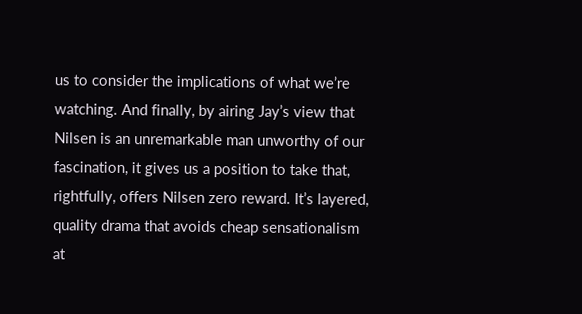us to consider the implications of what we’re watching. And finally, by airing Jay’s view that Nilsen is an unremarkable man unworthy of our fascination, it gives us a position to take that, rightfully, offers Nilsen zero reward. It’s layered, quality drama that avoids cheap sensationalism at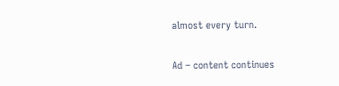almost every turn.

Ad – content continues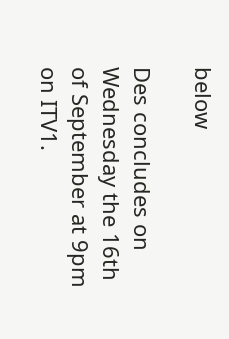below

Des concludes on Wednesday the 16th of September at 9pm on ITV1.